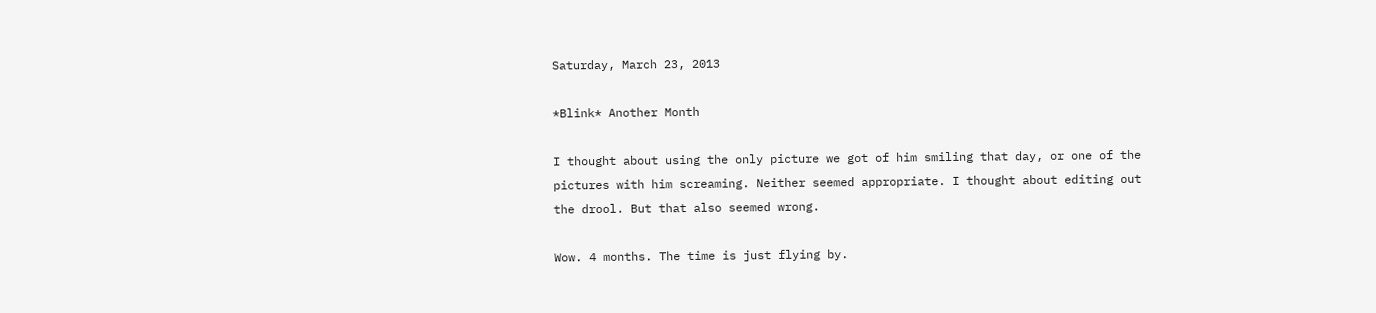Saturday, March 23, 2013

*Blink* Another Month

I thought about using the only picture we got of him smiling that day, or one of the pictures with him screaming. Neither seemed appropriate. I thought about editing out the drool. But that also seemed wrong.

Wow. 4 months. The time is just flying by.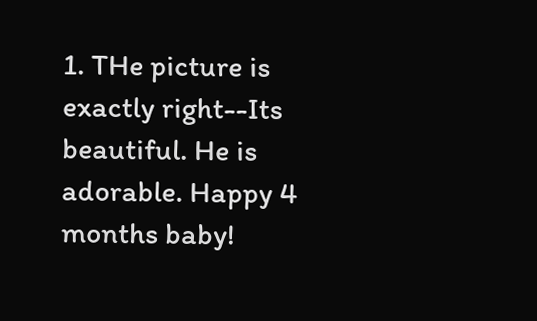1. THe picture is exactly right--Its beautiful. He is adorable. Happy 4 months baby!